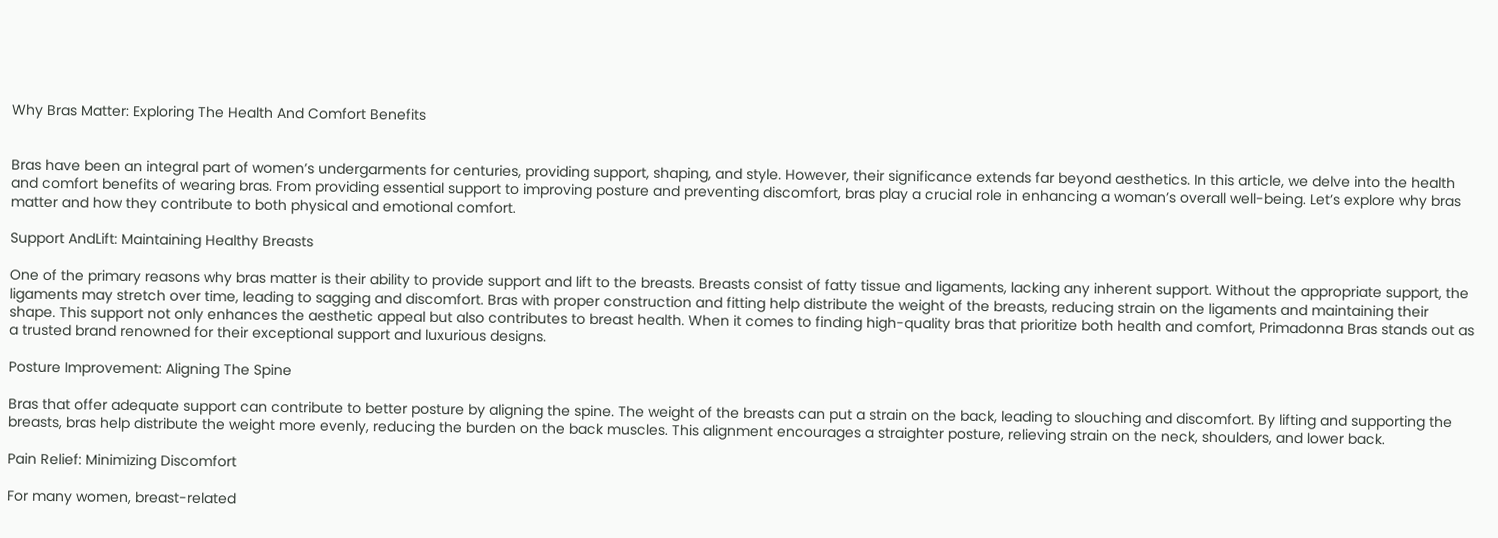Why Bras Matter: Exploring The Health And Comfort Benefits


Bras have been an integral part of women’s undergarments for centuries, providing support, shaping, and style. However, their significance extends far beyond aesthetics. In this article, we delve into the health and comfort benefits of wearing bras. From providing essential support to improving posture and preventing discomfort, bras play a crucial role in enhancing a woman’s overall well-being. Let’s explore why bras matter and how they contribute to both physical and emotional comfort.

Support AndLift: Maintaining Healthy Breasts

One of the primary reasons why bras matter is their ability to provide support and lift to the breasts. Breasts consist of fatty tissue and ligaments, lacking any inherent support. Without the appropriate support, the ligaments may stretch over time, leading to sagging and discomfort. Bras with proper construction and fitting help distribute the weight of the breasts, reducing strain on the ligaments and maintaining their shape. This support not only enhances the aesthetic appeal but also contributes to breast health. When it comes to finding high-quality bras that prioritize both health and comfort, Primadonna Bras stands out as a trusted brand renowned for their exceptional support and luxurious designs.

Posture Improvement: Aligning The Spine

Bras that offer adequate support can contribute to better posture by aligning the spine. The weight of the breasts can put a strain on the back, leading to slouching and discomfort. By lifting and supporting the breasts, bras help distribute the weight more evenly, reducing the burden on the back muscles. This alignment encourages a straighter posture, relieving strain on the neck, shoulders, and lower back.

Pain Relief: Minimizing Discomfort

For many women, breast-related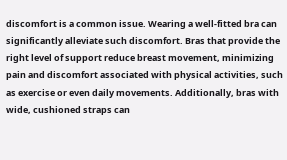discomfort is a common issue. Wearing a well-fitted bra can significantly alleviate such discomfort. Bras that provide the right level of support reduce breast movement, minimizing pain and discomfort associated with physical activities, such as exercise or even daily movements. Additionally, bras with wide, cushioned straps can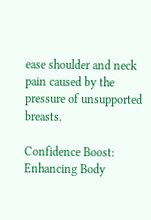ease shoulder and neck pain caused by the pressure of unsupported breasts.

Confidence Boost: Enhancing Body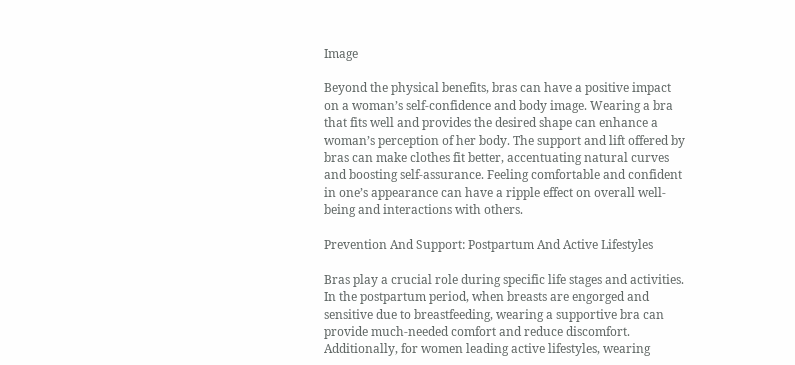Image

Beyond the physical benefits, bras can have a positive impact on a woman’s self-confidence and body image. Wearing a bra that fits well and provides the desired shape can enhance a woman’s perception of her body. The support and lift offered by bras can make clothes fit better, accentuating natural curves and boosting self-assurance. Feeling comfortable and confident in one’s appearance can have a ripple effect on overall well-being and interactions with others.

Prevention And Support: Postpartum And Active Lifestyles

Bras play a crucial role during specific life stages and activities. In the postpartum period, when breasts are engorged and sensitive due to breastfeeding, wearing a supportive bra can provide much-needed comfort and reduce discomfort. Additionally, for women leading active lifestyles, wearing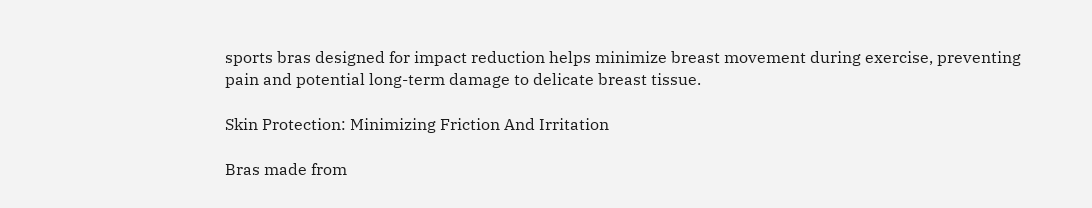sports bras designed for impact reduction helps minimize breast movement during exercise, preventing pain and potential long-term damage to delicate breast tissue.

Skin Protection: Minimizing Friction And Irritation

Bras made from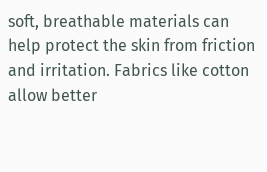soft, breathable materials can help protect the skin from friction and irritation. Fabrics like cotton allow better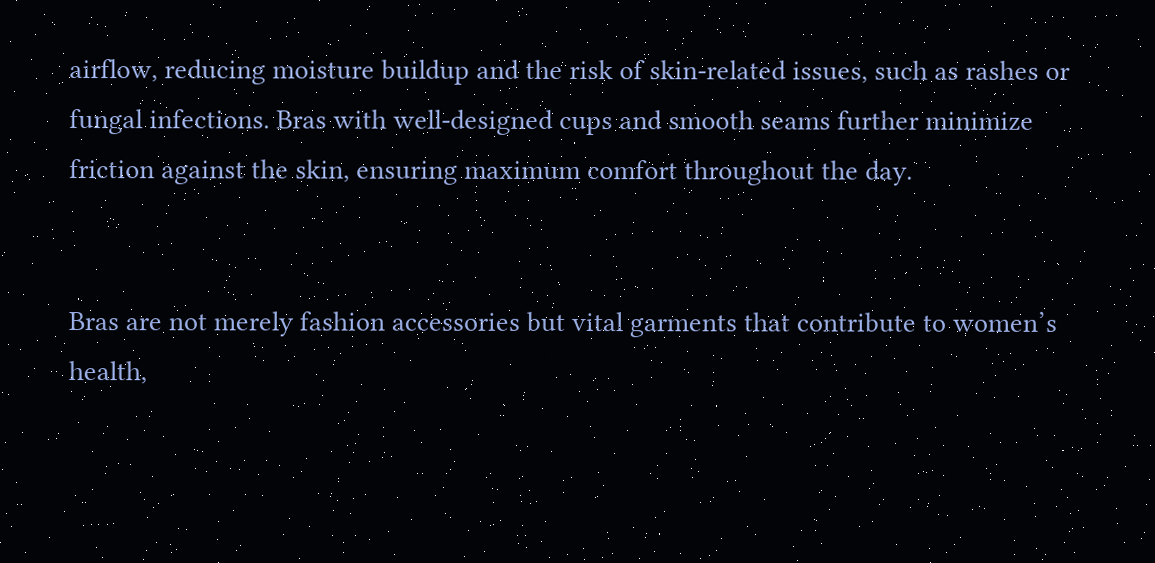airflow, reducing moisture buildup and the risk of skin-related issues, such as rashes or fungal infections. Bras with well-designed cups and smooth seams further minimize friction against the skin, ensuring maximum comfort throughout the day.


Bras are not merely fashion accessories but vital garments that contribute to women’s health,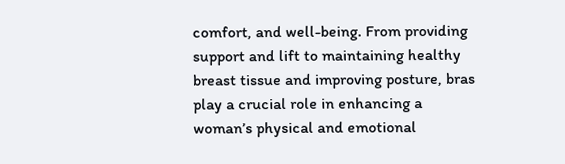comfort, and well-being. From providing support and lift to maintaining healthy breast tissue and improving posture, bras play a crucial role in enhancing a woman’s physical and emotional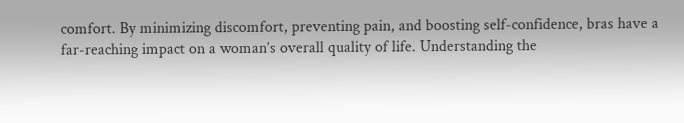comfort. By minimizing discomfort, preventing pain, and boosting self-confidence, bras have a far-reaching impact on a woman’s overall quality of life. Understanding the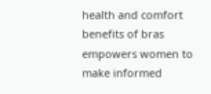health and comfort benefits of bras empowers women to make informed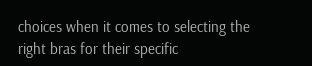choices when it comes to selecting the right bras for their specific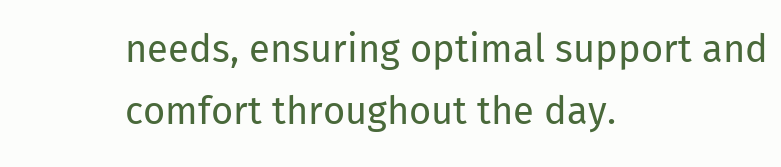needs, ensuring optimal support and comfort throughout the day.